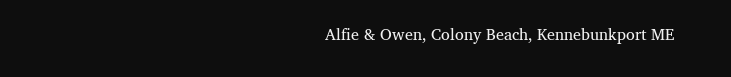Alfie & Owen, Colony Beach, Kennebunkport ME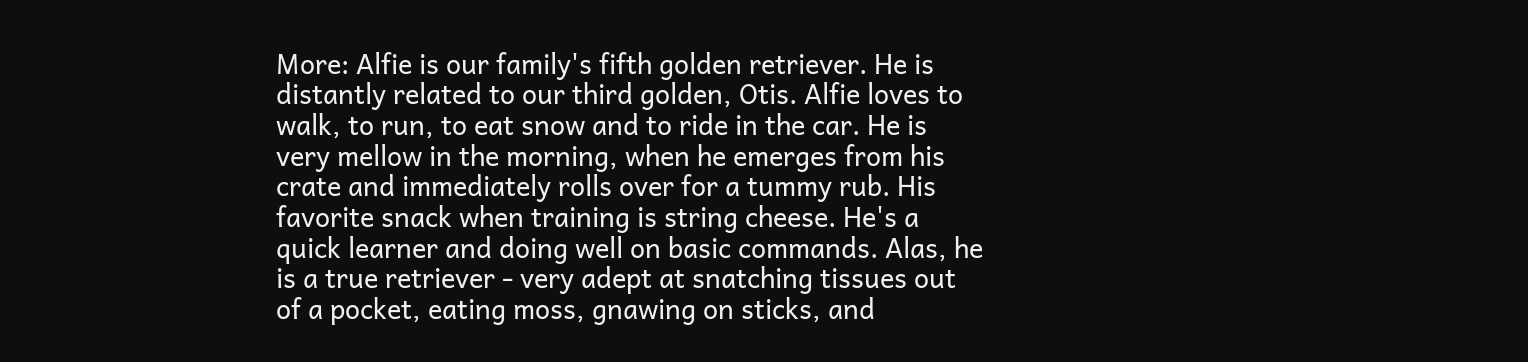More: Alfie is our family's fifth golden retriever. He is distantly related to our third golden, Otis. Alfie loves to walk, to run, to eat snow and to ride in the car. He is very mellow in the morning, when he emerges from his crate and immediately rolls over for a tummy rub. His favorite snack when training is string cheese. He's a quick learner and doing well on basic commands. Alas, he is a true retriever - very adept at snatching tissues out of a pocket, eating moss, gnawing on sticks, and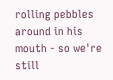rolling pebbles around in his mouth - so we're still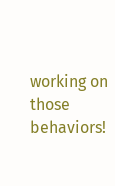working on those behaviors!